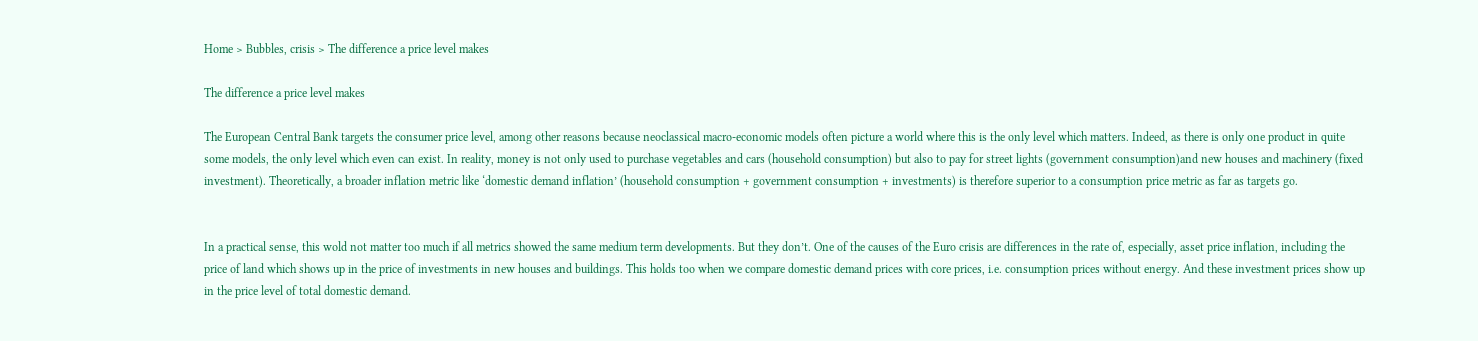Home > Bubbles, crisis > The difference a price level makes

The difference a price level makes

The European Central Bank targets the consumer price level, among other reasons because neoclassical macro-economic models often picture a world where this is the only level which matters. Indeed, as there is only one product in quite some models, the only level which even can exist. In reality, money is not only used to purchase vegetables and cars (household consumption) but also to pay for street lights (government consumption)and new houses and machinery (fixed investment). Theoretically, a broader inflation metric like ‘domestic demand inflation’ (household consumption + government consumption + investments) is therefore superior to a consumption price metric as far as targets go.


In a practical sense, this wold not matter too much if all metrics showed the same medium term developments. But they don’t. One of the causes of the Euro crisis are differences in the rate of, especially, asset price inflation, including the price of land which shows up in the price of investments in new houses and buildings. This holds too when we compare domestic demand prices with core prices, i.e. consumption prices without energy. And these investment prices show up in the price level of total domestic demand.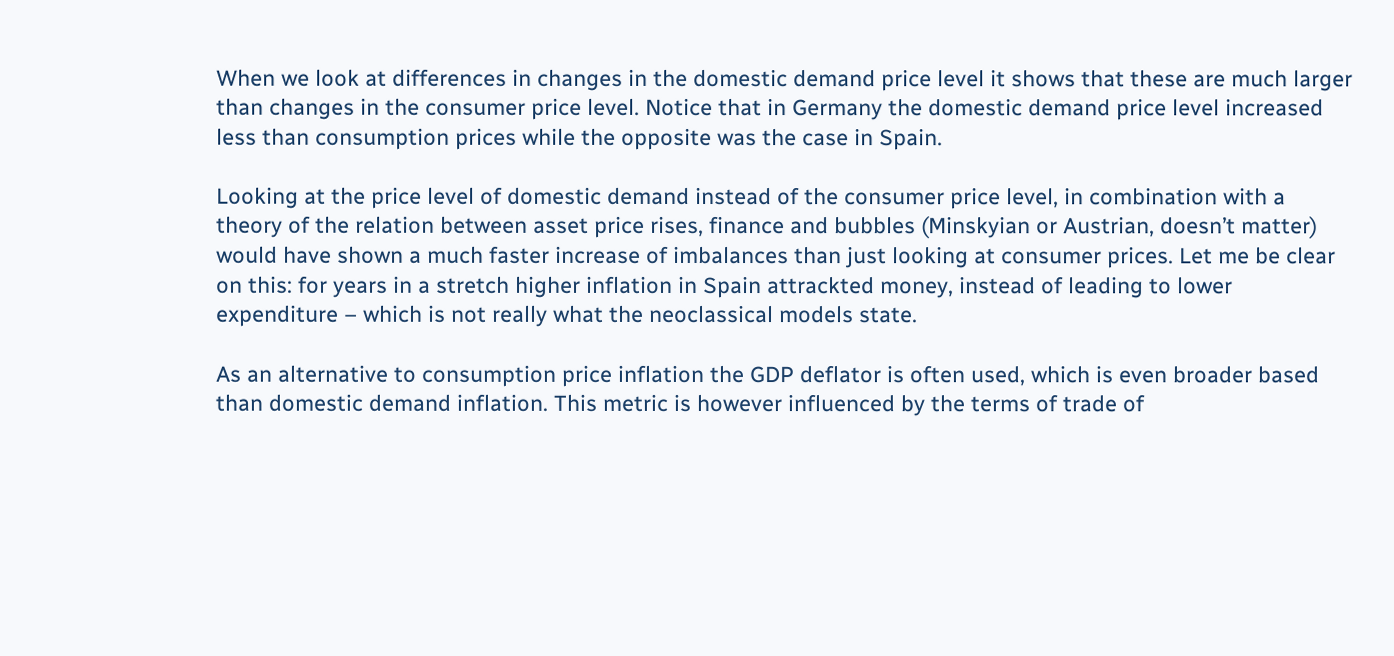When we look at differences in changes in the domestic demand price level it shows that these are much larger than changes in the consumer price level. Notice that in Germany the domestic demand price level increased less than consumption prices while the opposite was the case in Spain.

Looking at the price level of domestic demand instead of the consumer price level, in combination with a theory of the relation between asset price rises, finance and bubbles (Minskyian or Austrian, doesn’t matter) would have shown a much faster increase of imbalances than just looking at consumer prices. Let me be clear on this: for years in a stretch higher inflation in Spain attrackted money, instead of leading to lower expenditure – which is not really what the neoclassical models state.

As an alternative to consumption price inflation the GDP deflator is often used, which is even broader based than domestic demand inflation. This metric is however influenced by the terms of trade of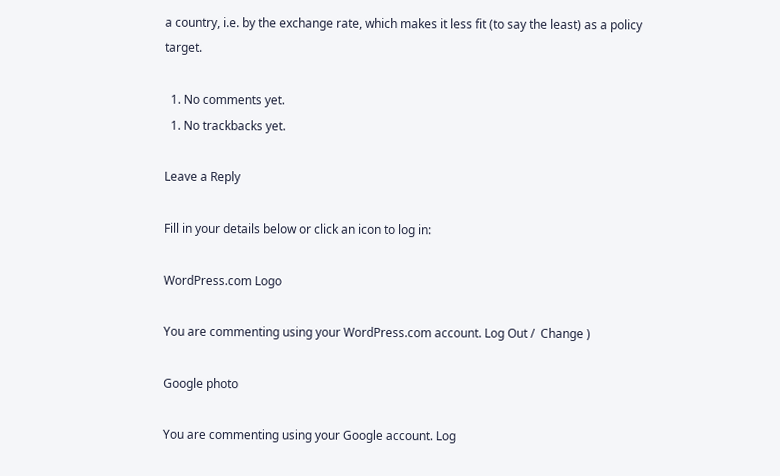a country, i.e. by the exchange rate, which makes it less fit (to say the least) as a policy target.

  1. No comments yet.
  1. No trackbacks yet.

Leave a Reply

Fill in your details below or click an icon to log in:

WordPress.com Logo

You are commenting using your WordPress.com account. Log Out /  Change )

Google photo

You are commenting using your Google account. Log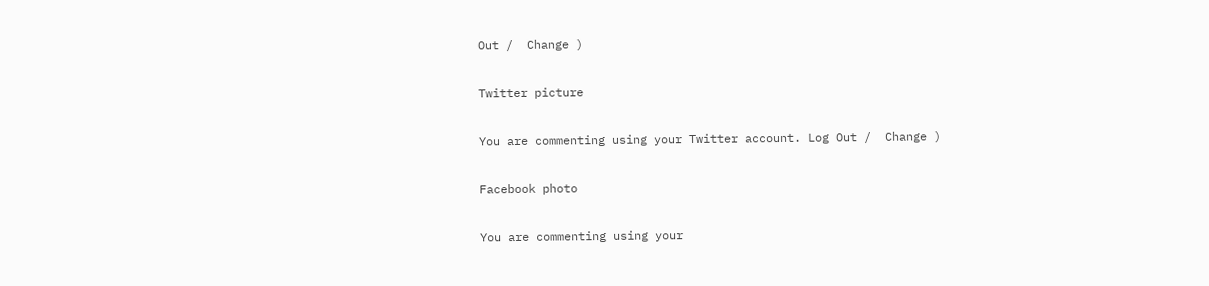Out /  Change )

Twitter picture

You are commenting using your Twitter account. Log Out /  Change )

Facebook photo

You are commenting using your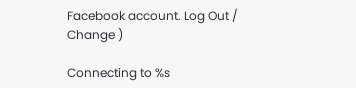Facebook account. Log Out /  Change )

Connecting to %s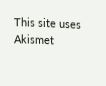This site uses Akismet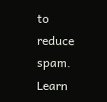to reduce spam. Learn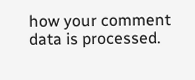how your comment data is processed.